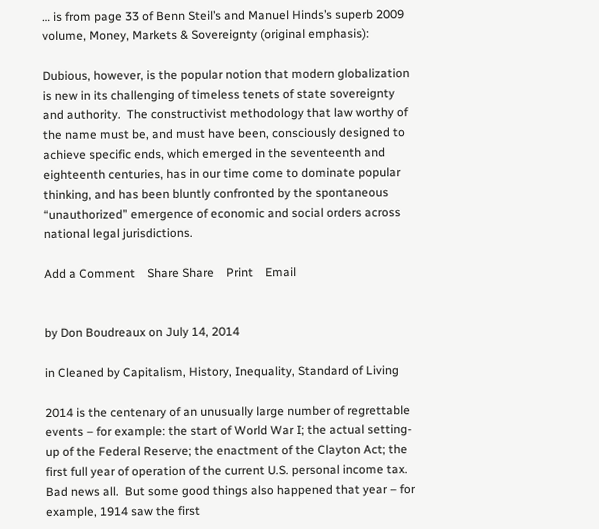… is from page 33 of Benn Steil’s and Manuel Hinds’s superb 2009 volume, Money, Markets & Sovereignty (original emphasis):

Dubious, however, is the popular notion that modern globalization is new in its challenging of timeless tenets of state sovereignty and authority.  The constructivist methodology that law worthy of the name must be, and must have been, consciously designed to achieve specific ends, which emerged in the seventeenth and eighteenth centuries, has in our time come to dominate popular thinking, and has been bluntly confronted by the spontaneous “unauthorized” emergence of economic and social orders across national legal jurisdictions.

Add a Comment    Share Share    Print    Email


by Don Boudreaux on July 14, 2014

in Cleaned by Capitalism, History, Inequality, Standard of Living

2014 is the centenary of an unusually large number of regrettable events – for example: the start of World War I; the actual setting-up of the Federal Reserve; the enactment of the Clayton Act; the first full year of operation of the current U.S. personal income tax.  Bad news all.  But some good things also happened that year – for example, 1914 saw the first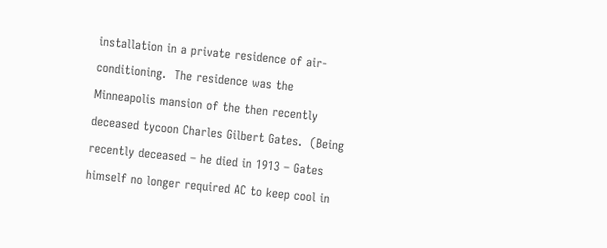installation in a private residence of air-conditioning.  The residence was the Minneapolis mansion of the then recently deceased tycoon Charles Gilbert Gates.  (Being recently deceased – he died in 1913 – Gates himself no longer required AC to keep cool in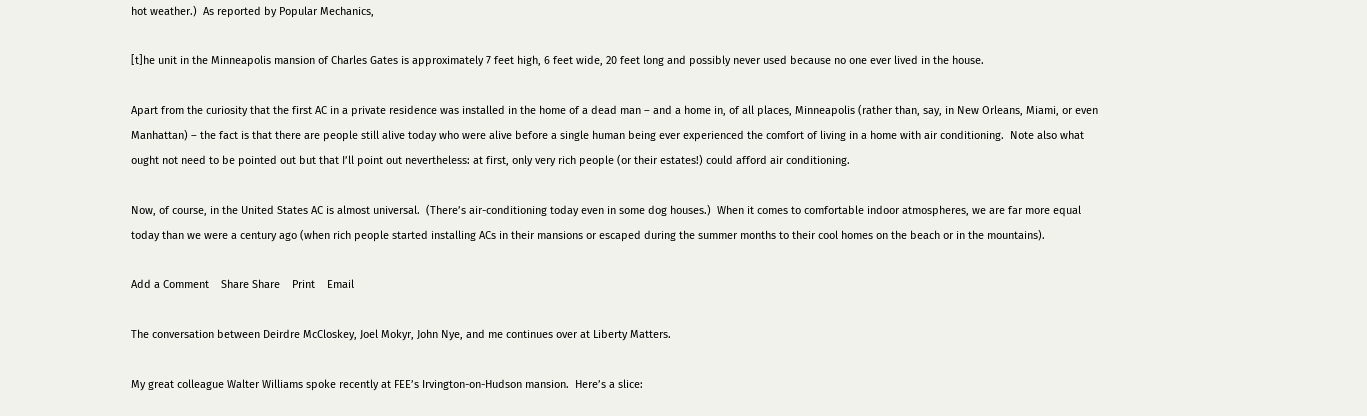hot weather.)  As reported by Popular Mechanics,

[t]he unit in the Minneapolis mansion of Charles Gates is approximately 7 feet high, 6 feet wide, 20 feet long and possibly never used because no one ever lived in the house.

Apart from the curiosity that the first AC in a private residence was installed in the home of a dead man – and a home in, of all places, Minneapolis (rather than, say, in New Orleans, Miami, or even Manhattan) – the fact is that there are people still alive today who were alive before a single human being ever experienced the comfort of living in a home with air conditioning.  Note also what ought not need to be pointed out but that I’ll point out nevertheless: at first, only very rich people (or their estates!) could afford air conditioning.

Now, of course, in the United States AC is almost universal.  (There’s air-conditioning today even in some dog houses.)  When it comes to comfortable indoor atmospheres, we are far more equal today than we were a century ago (when rich people started installing ACs in their mansions or escaped during the summer months to their cool homes on the beach or in the mountains).

Add a Comment    Share Share    Print    Email

The conversation between Deirdre McCloskey, Joel Mokyr, John Nye, and me continues over at Liberty Matters.

My great colleague Walter Williams spoke recently at FEE’s Irvington-on-Hudson mansion.  Here’s a slice: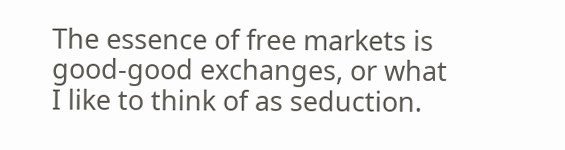The essence of free markets is good-good exchanges, or what I like to think of as seduction.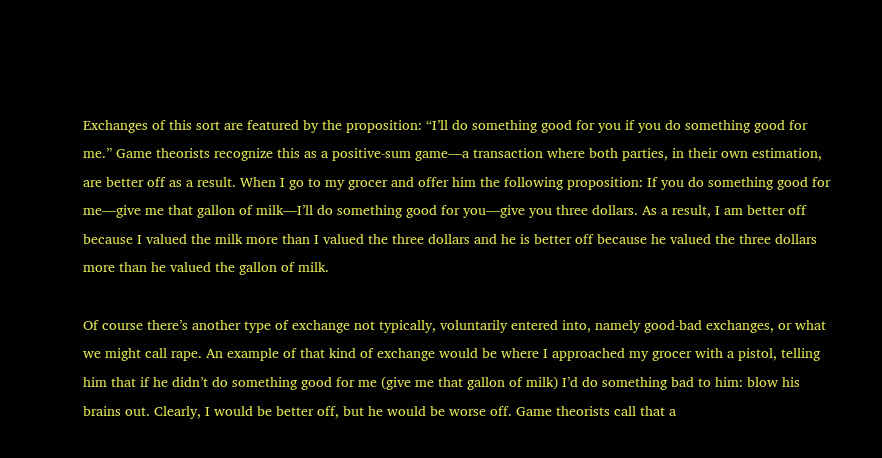Exchanges of this sort are featured by the proposition: “I’ll do something good for you if you do something good for me.” Game theorists recognize this as a positive-sum game—a transaction where both parties, in their own estimation, are better off as a result. When I go to my grocer and offer him the following proposition: If you do something good for me—give me that gallon of milk—I’ll do something good for you—give you three dollars. As a result, I am better off because I valued the milk more than I valued the three dollars and he is better off because he valued the three dollars more than he valued the gallon of milk.

Of course there’s another type of exchange not typically, voluntarily entered into, namely good-bad exchanges, or what we might call rape. An example of that kind of exchange would be where I approached my grocer with a pistol, telling him that if he didn’t do something good for me (give me that gallon of milk) I’d do something bad to him: blow his brains out. Clearly, I would be better off, but he would be worse off. Game theorists call that a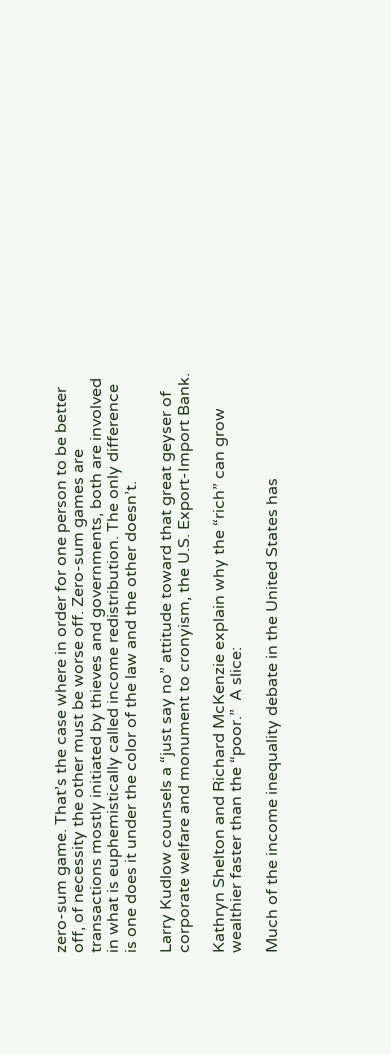zero-sum game. That’s the case where in order for one person to be better off, of necessity the other must be worse off. Zero-sum games are transactions mostly initiated by thieves and governments, both are involved in what is euphemistically called income redistribution. The only difference is one does it under the color of the law and the other doesn’t.

Larry Kudlow counsels a “just say no” attitude toward that great geyser of corporate welfare and monument to cronyism, the U.S. Export-Import Bank.

Kathryn Shelton and Richard McKenzie explain why the “rich” can grow wealthier faster than the “poor.”  A slice:

Much of the income inequality debate in the United States has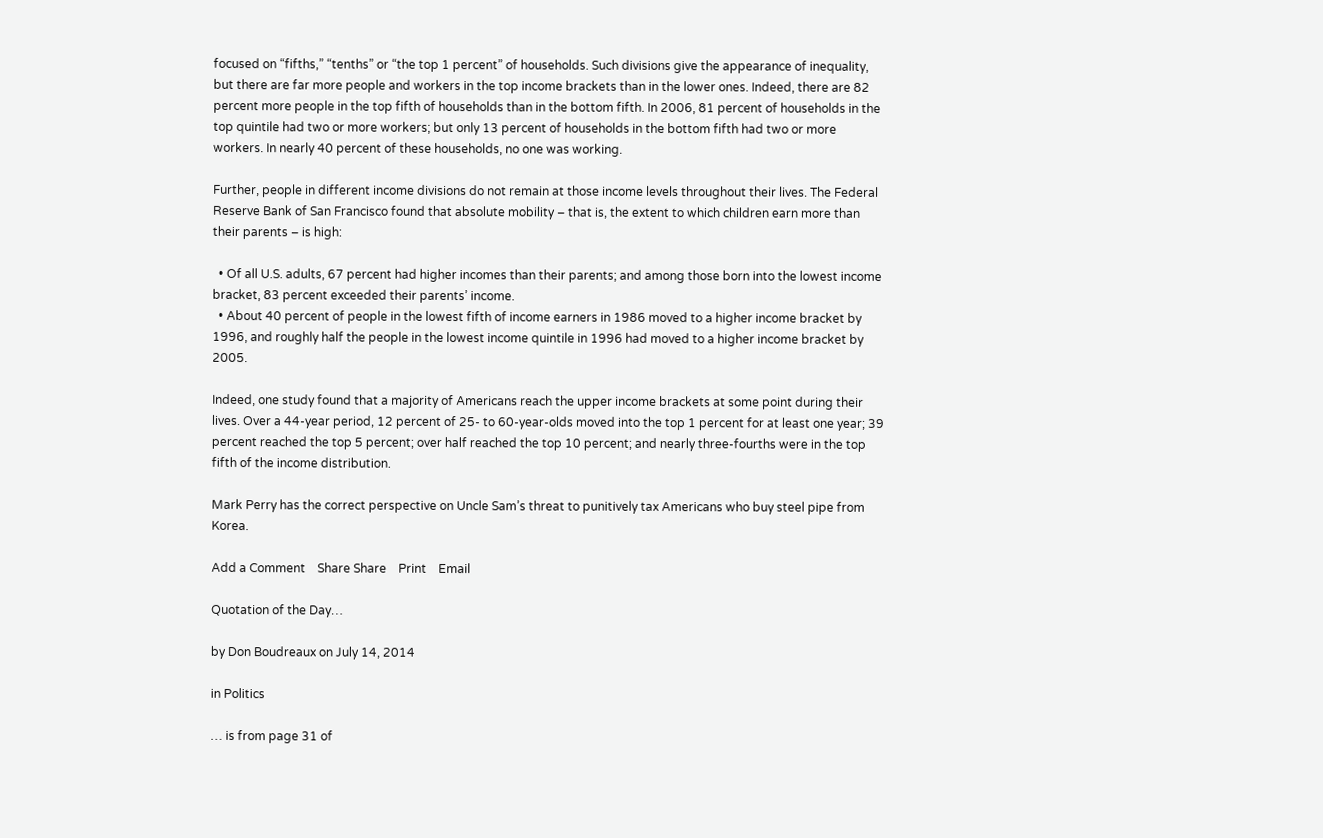focused on “fifths,” “tenths” or “the top 1 percent” of households. Such divisions give the appearance of inequality, but there are far more people and workers in the top income brackets than in the lower ones. Indeed, there are 82 percent more people in the top fifth of households than in the bottom fifth. In 2006, 81 percent of households in the top quintile had two or more workers; but only 13 percent of households in the bottom fifth had two or more workers. In nearly 40 percent of these households, no one was working.

Further, people in different income divisions do not remain at those income levels throughout their lives. The Federal Reserve Bank of San Francisco found that absolute mobility – that is, the extent to which children earn more than their parents – is high:

  • Of all U.S. adults, 67 percent had higher incomes than their parents; and among those born into the lowest income bracket, 83 percent exceeded their parents’ income.
  • About 40 percent of people in the lowest fifth of income earners in 1986 moved to a higher income bracket by 1996, and roughly half the people in the lowest income quintile in 1996 had moved to a higher income bracket by 2005.

Indeed, one study found that a majority of Americans reach the upper income brackets at some point during their lives. Over a 44-year period, 12 percent of 25- to 60-year-olds moved into the top 1 percent for at least one year; 39 percent reached the top 5 percent; over half reached the top 10 percent; and nearly three-fourths were in the top fifth of the income distribution.

Mark Perry has the correct perspective on Uncle Sam’s threat to punitively tax Americans who buy steel pipe from Korea.

Add a Comment    Share Share    Print    Email

Quotation of the Day…

by Don Boudreaux on July 14, 2014

in Politics

… is from page 31 of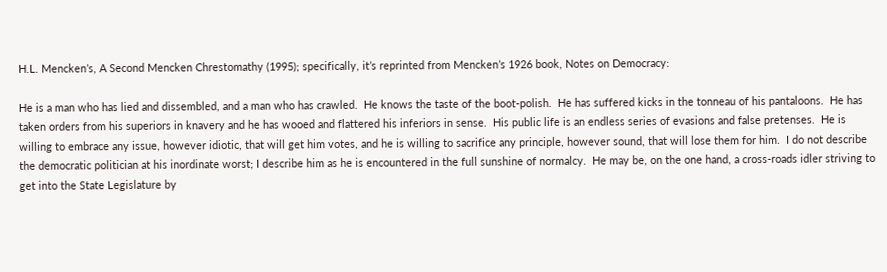H.L. Mencken’s, A Second Mencken Chrestomathy (1995); specifically, it’s reprinted from Mencken’s 1926 book, Notes on Democracy:

He is a man who has lied and dissembled, and a man who has crawled.  He knows the taste of the boot-polish.  He has suffered kicks in the tonneau of his pantaloons.  He has taken orders from his superiors in knavery and he has wooed and flattered his inferiors in sense.  His public life is an endless series of evasions and false pretenses.  He is willing to embrace any issue, however idiotic, that will get him votes, and he is willing to sacrifice any principle, however sound, that will lose them for him.  I do not describe the democratic politician at his inordinate worst; I describe him as he is encountered in the full sunshine of normalcy.  He may be, on the one hand, a cross-roads idler striving to get into the State Legislature by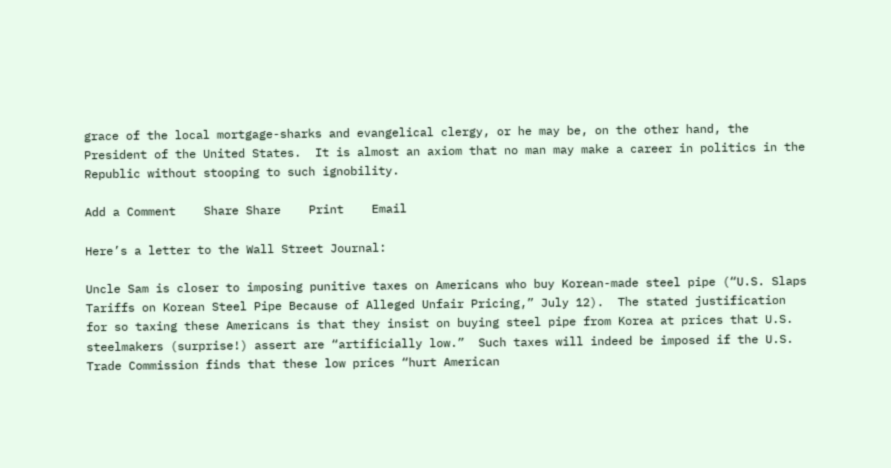grace of the local mortgage-sharks and evangelical clergy, or he may be, on the other hand, the President of the United States.  It is almost an axiom that no man may make a career in politics in the Republic without stooping to such ignobility.

Add a Comment    Share Share    Print    Email

Here’s a letter to the Wall Street Journal:

Uncle Sam is closer to imposing punitive taxes on Americans who buy Korean-made steel pipe (“U.S. Slaps Tariffs on Korean Steel Pipe Because of Alleged Unfair Pricing,” July 12).  The stated justification for so taxing these Americans is that they insist on buying steel pipe from Korea at prices that U.S. steelmakers (surprise!) assert are “artificially low.”  Such taxes will indeed be imposed if the U.S. Trade Commission finds that these low prices “hurt American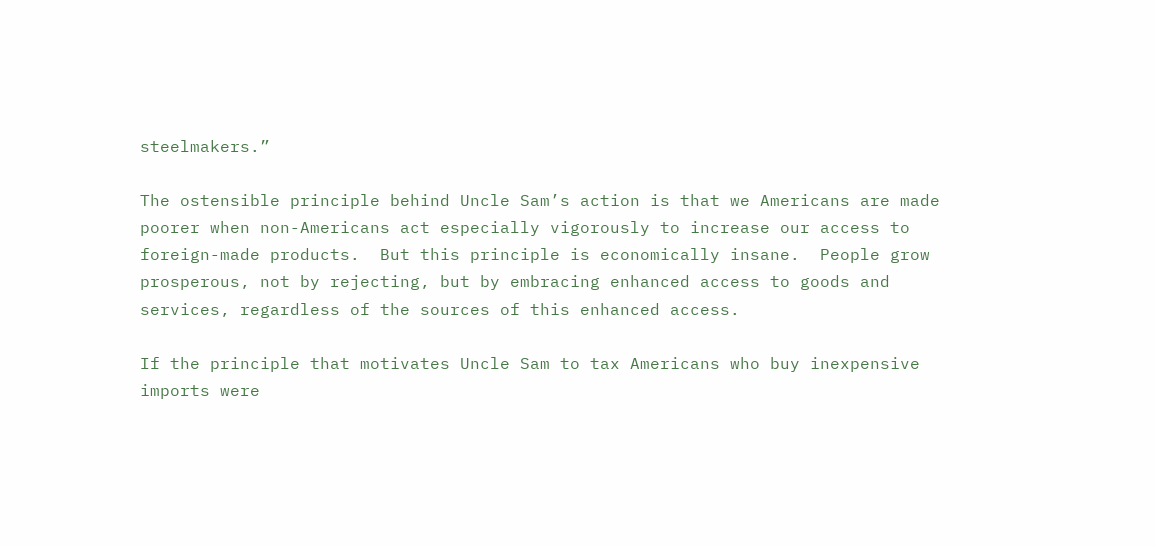steelmakers.”

The ostensible principle behind Uncle Sam’s action is that we Americans are made poorer when non-Americans act especially vigorously to increase our access to foreign-made products.  But this principle is economically insane.  People grow prosperous, not by rejecting, but by embracing enhanced access to goods and services, regardless of the sources of this enhanced access.

If the principle that motivates Uncle Sam to tax Americans who buy inexpensive imports were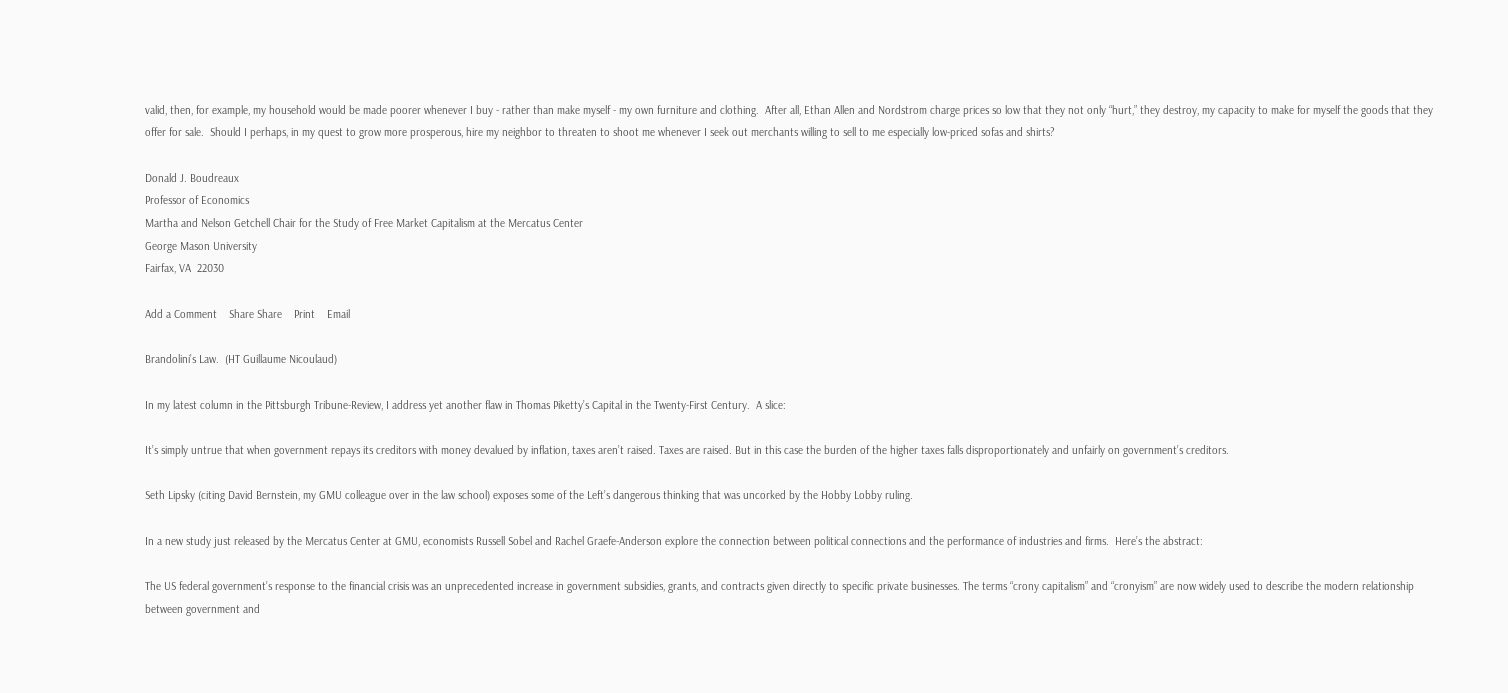valid, then, for example, my household would be made poorer whenever I buy - rather than make myself - my own furniture and clothing.  After all, Ethan Allen and Nordstrom charge prices so low that they not only “hurt,” they destroy, my capacity to make for myself the goods that they offer for sale.  Should I perhaps, in my quest to grow more prosperous, hire my neighbor to threaten to shoot me whenever I seek out merchants willing to sell to me especially low-priced sofas and shirts?

Donald J. Boudreaux
Professor of Economics
Martha and Nelson Getchell Chair for the Study of Free Market Capitalism at the Mercatus Center
George Mason University
Fairfax, VA  22030

Add a Comment    Share Share    Print    Email

Brandolini’s Law.  (HT Guillaume Nicoulaud)

In my latest column in the Pittsburgh Tribune-Review, I address yet another flaw in Thomas Piketty’s Capital in the Twenty-First Century.  A slice:

It’s simply untrue that when government repays its creditors with money devalued by inflation, taxes aren’t raised. Taxes are raised. But in this case the burden of the higher taxes falls disproportionately and unfairly on government’s creditors.

Seth Lipsky (citing David Bernstein, my GMU colleague over in the law school) exposes some of the Left’s dangerous thinking that was uncorked by the Hobby Lobby ruling.

In a new study just released by the Mercatus Center at GMU, economists Russell Sobel and Rachel Graefe-Anderson explore the connection between political connections and the performance of industries and firms.  Here’s the abstract:

The US federal government’s response to the financial crisis was an unprecedented increase in government subsidies, grants, and contracts given directly to specific private businesses. The terms “crony capitalism” and “cronyism” are now widely used to describe the modern relationship between government and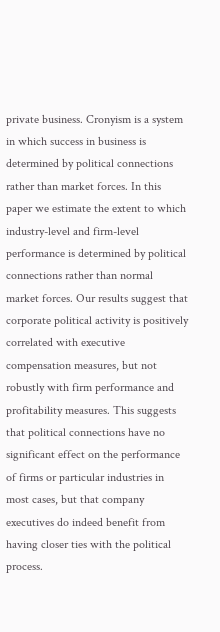private business. Cronyism is a system in which success in business is determined by political connections rather than market forces. In this paper we estimate the extent to which industry-level and firm-level performance is determined by political connections rather than normal market forces. Our results suggest that corporate political activity is positively correlated with executive compensation measures, but not robustly with firm performance and profitability measures. This suggests that political connections have no significant effect on the performance of firms or particular industries in most cases, but that company executives do indeed benefit from having closer ties with the political process.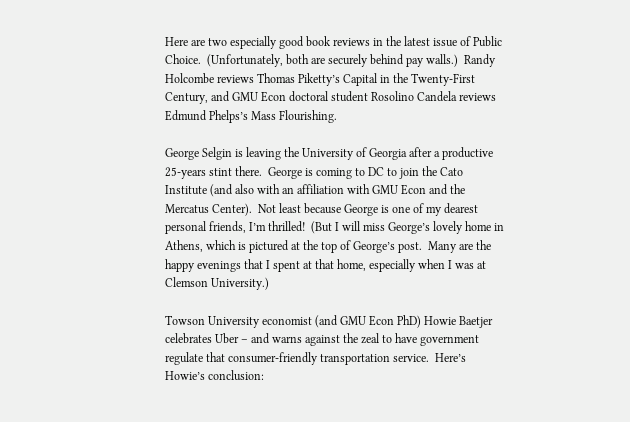Here are two especially good book reviews in the latest issue of Public Choice.  (Unfortunately, both are securely behind pay walls.)  Randy Holcombe reviews Thomas Piketty’s Capital in the Twenty-First Century, and GMU Econ doctoral student Rosolino Candela reviews Edmund Phelps’s Mass Flourishing.

George Selgin is leaving the University of Georgia after a productive 25-years stint there.  George is coming to DC to join the Cato Institute (and also with an affiliation with GMU Econ and the Mercatus Center).  Not least because George is one of my dearest personal friends, I’m thrilled!  (But I will miss George’s lovely home in Athens, which is pictured at the top of George’s post.  Many are the happy evenings that I spent at that home, especially when I was at Clemson University.)

Towson University economist (and GMU Econ PhD) Howie Baetjer celebrates Uber – and warns against the zeal to have government regulate that consumer-friendly transportation service.  Here’s Howie’s conclusion: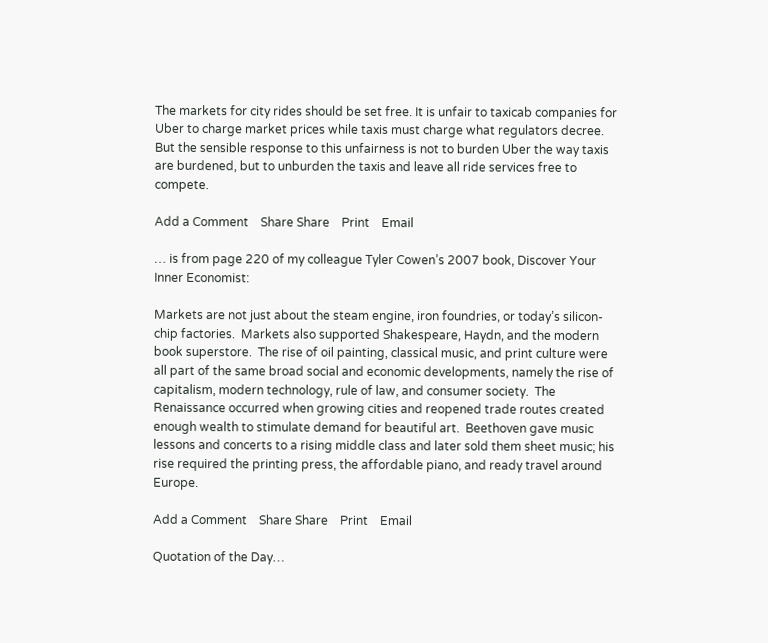The markets for city rides should be set free. It is unfair to taxicab companies for Uber to charge market prices while taxis must charge what regulators decree. But the sensible response to this unfairness is not to burden Uber the way taxis are burdened, but to unburden the taxis and leave all ride services free to compete.

Add a Comment    Share Share    Print    Email

… is from page 220 of my colleague Tyler Cowen’s 2007 book, Discover Your Inner Economist:

Markets are not just about the steam engine, iron foundries, or today’s silicon-chip factories.  Markets also supported Shakespeare, Haydn, and the modern book superstore.  The rise of oil painting, classical music, and print culture were all part of the same broad social and economic developments, namely the rise of capitalism, modern technology, rule of law, and consumer society.  The Renaissance occurred when growing cities and reopened trade routes created enough wealth to stimulate demand for beautiful art.  Beethoven gave music lessons and concerts to a rising middle class and later sold them sheet music; his rise required the printing press, the affordable piano, and ready travel around Europe.

Add a Comment    Share Share    Print    Email

Quotation of the Day…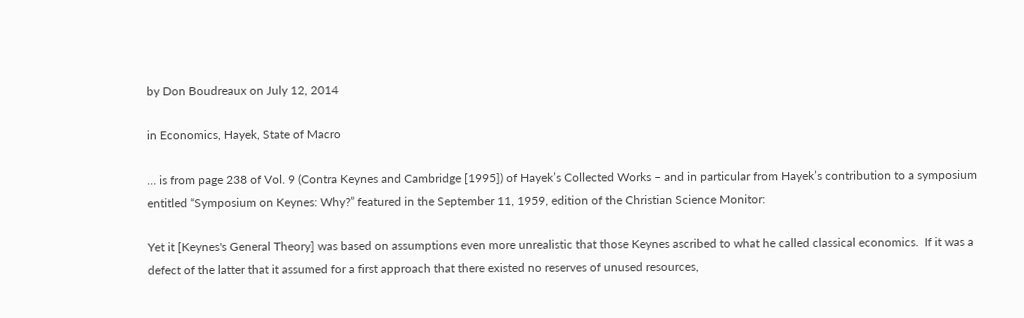by Don Boudreaux on July 12, 2014

in Economics, Hayek, State of Macro

… is from page 238 of Vol. 9 (Contra Keynes and Cambridge [1995]) of Hayek’s Collected Works – and in particular from Hayek’s contribution to a symposium entitled “Symposium on Keynes: Why?” featured in the September 11, 1959, edition of the Christian Science Monitor:

Yet it [Keynes's General Theory] was based on assumptions even more unrealistic that those Keynes ascribed to what he called classical economics.  If it was a defect of the latter that it assumed for a first approach that there existed no reserves of unused resources,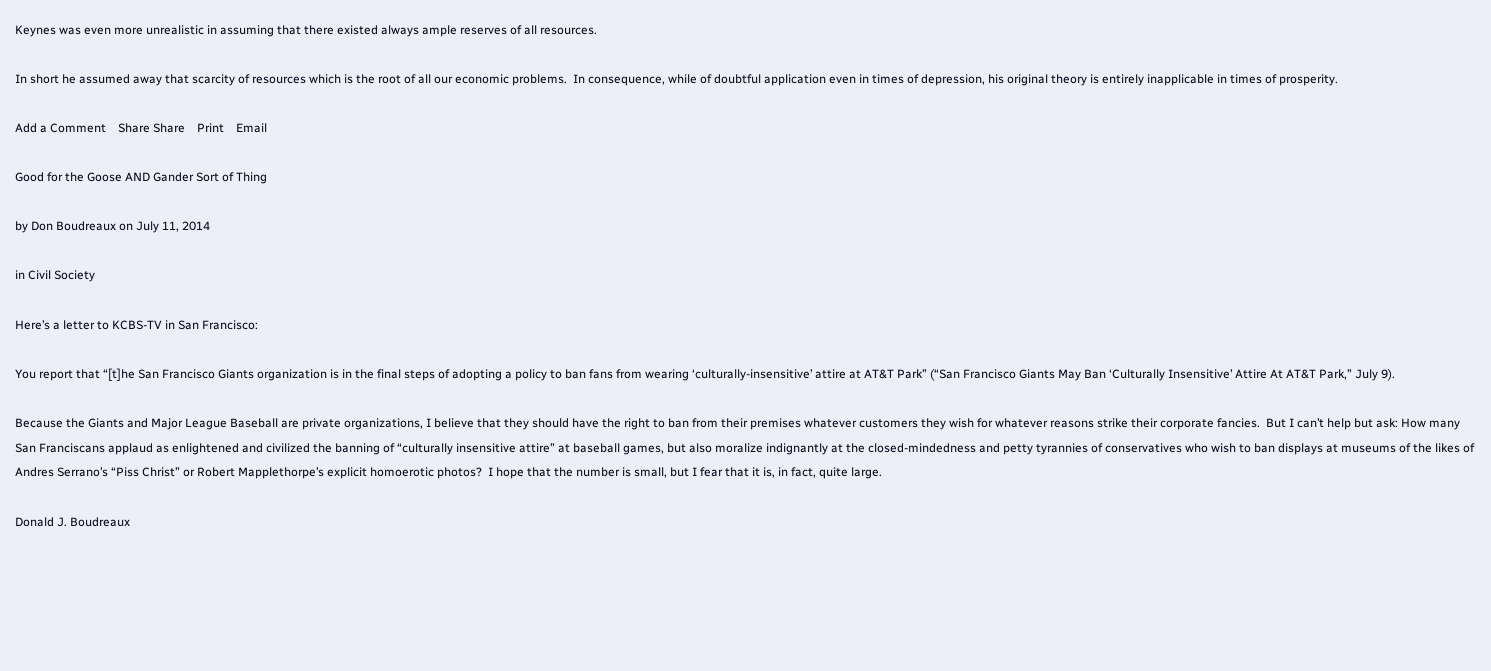Keynes was even more unrealistic in assuming that there existed always ample reserves of all resources.

In short he assumed away that scarcity of resources which is the root of all our economic problems.  In consequence, while of doubtful application even in times of depression, his original theory is entirely inapplicable in times of prosperity.

Add a Comment    Share Share    Print    Email

Good for the Goose AND Gander Sort of Thing

by Don Boudreaux on July 11, 2014

in Civil Society

Here’s a letter to KCBS-TV in San Francisco:

You report that “[t]he San Francisco Giants organization is in the final steps of adopting a policy to ban fans from wearing ‘culturally-insensitive’ attire at AT&T Park” (“San Francisco Giants May Ban ‘Culturally Insensitive’ Attire At AT&T Park,” July 9).

Because the Giants and Major League Baseball are private organizations, I believe that they should have the right to ban from their premises whatever customers they wish for whatever reasons strike their corporate fancies.  But I can’t help but ask: How many San Franciscans applaud as enlightened and civilized the banning of “culturally insensitive attire” at baseball games, but also moralize indignantly at the closed-mindedness and petty tyrannies of conservatives who wish to ban displays at museums of the likes of Andres Serrano’s “Piss Christ” or Robert Mapplethorpe’s explicit homoerotic photos?  I hope that the number is small, but I fear that it is, in fact, quite large.

Donald J. Boudreaux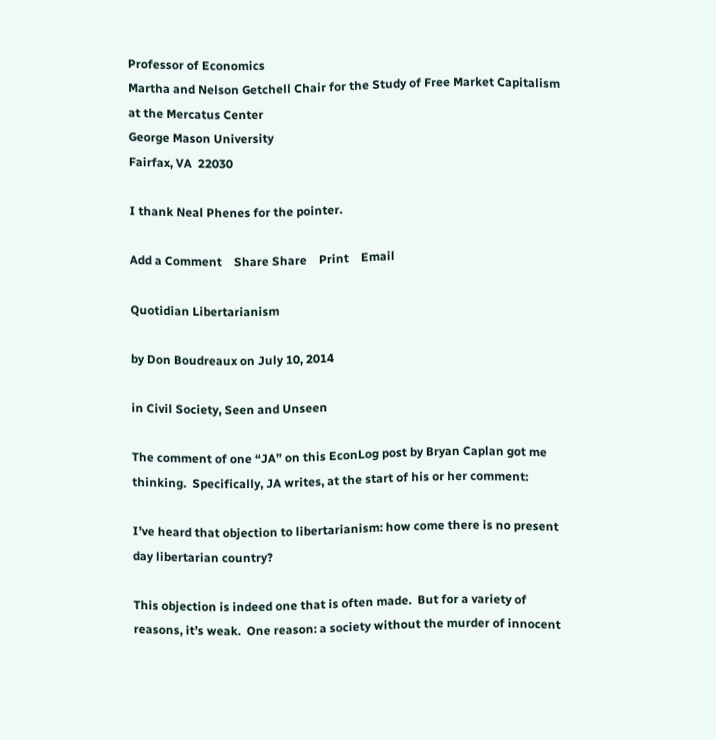Professor of Economics
Martha and Nelson Getchell Chair for the Study of Free Market Capitalism at the Mercatus Center
George Mason University
Fairfax, VA  22030

I thank Neal Phenes for the pointer.

Add a Comment    Share Share    Print    Email

Quotidian Libertarianism

by Don Boudreaux on July 10, 2014

in Civil Society, Seen and Unseen

The comment of one “JA” on this EconLog post by Bryan Caplan got me thinking.  Specifically, JA writes, at the start of his or her comment:

I’ve heard that objection to libertarianism: how come there is no present day libertarian country?

This objection is indeed one that is often made.  But for a variety of reasons, it’s weak.  One reason: a society without the murder of innocent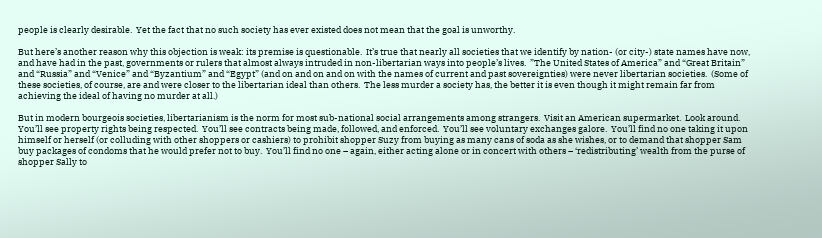people is clearly desirable.  Yet the fact that no such society has ever existed does not mean that the goal is unworthy.

But here’s another reason why this objection is weak: its premise is questionable.  It’s true that nearly all societies that we identify by nation- (or city-) state names have now, and have had in the past, governments or rulers that almost always intruded in non-libertarian ways into people’s lives.  ”The United States of America” and “Great Britain” and “Russia” and “Venice” and “Byzantium” and “Egypt” (and on and on and on with the names of current and past sovereignties) were never libertarian societies.  (Some of these societies, of course, are and were closer to the libertarian ideal than others.  The less murder a society has, the better it is even though it might remain far from achieving the ideal of having no murder at all.)

But in modern bourgeois societies, libertarianism is the norm for most sub-national social arrangements among strangers.  Visit an American supermarket.  Look around.  You’ll see property rights being respected.  You’ll see contracts being made, followed, and enforced.  You’ll see voluntary exchanges galore.  You’ll find no one taking it upon himself or herself (or colluding with other shoppers or cashiers) to prohibit shopper Suzy from buying as many cans of soda as she wishes, or to demand that shopper Sam buy packages of condoms that he would prefer not to buy.  You’ll find no one – again, either acting alone or in concert with others – ‘redistributing’ wealth from the purse of shopper Sally to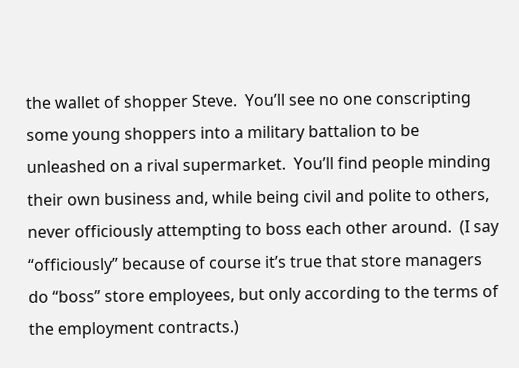the wallet of shopper Steve.  You’ll see no one conscripting some young shoppers into a military battalion to be unleashed on a rival supermarket.  You’ll find people minding their own business and, while being civil and polite to others, never officiously attempting to boss each other around.  (I say “officiously” because of course it’s true that store managers do “boss” store employees, but only according to the terms of the employment contracts.)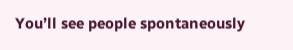You’ll see people spontaneously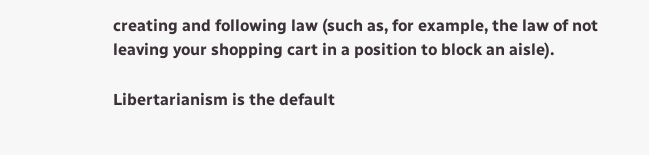creating and following law (such as, for example, the law of not leaving your shopping cart in a position to block an aisle).

Libertarianism is the default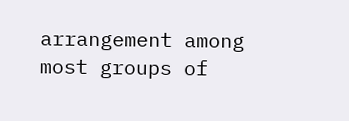arrangement among most groups of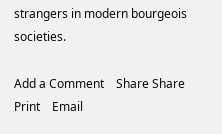strangers in modern bourgeois societies.

Add a Comment    Share Share    Print    Email